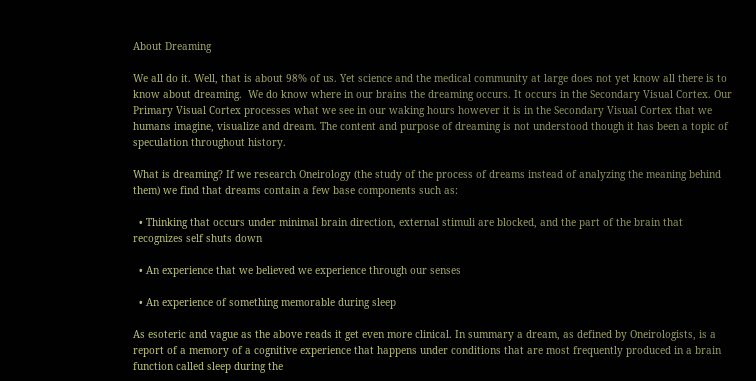About Dreaming

We all do it. Well, that is about 98% of us. Yet science and the medical community at large does not yet know all there is to know about dreaming.  We do know where in our brains the dreaming occurs. It occurs in the Secondary Visual Cortex. Our Primary Visual Cortex processes what we see in our waking hours however it is in the Secondary Visual Cortex that we humans imagine, visualize and dream. The content and purpose of dreaming is not understood though it has been a topic of speculation throughout history.

What is dreaming? If we research Oneirology (the study of the process of dreams instead of analyzing the meaning behind them) we find that dreams contain a few base components such as:

  • Thinking that occurs under minimal brain direction, external stimuli are blocked, and the part of the brain that recognizes self shuts down

  • An experience that we believed we experience through our senses

  • An experience of something memorable during sleep

As esoteric and vague as the above reads it get even more clinical. In summary a dream, as defined by Oneirologists, is a report of a memory of a cognitive experience that happens under conditions that are most frequently produced in a brain function called sleep during the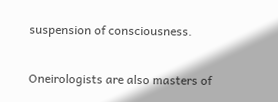suspension of consciousness.

Oneirologists are also masters of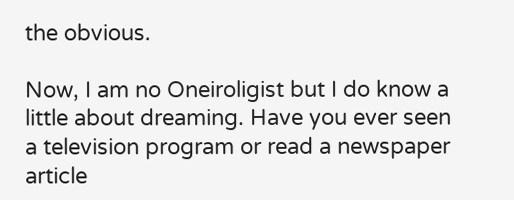the obvious.

Now, I am no Oneiroligist but I do know a little about dreaming. Have you ever seen a television program or read a newspaper article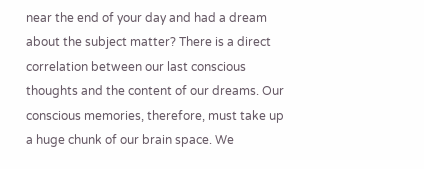near the end of your day and had a dream about the subject matter? There is a direct correlation between our last conscious thoughts and the content of our dreams. Our conscious memories, therefore, must take up a huge chunk of our brain space. We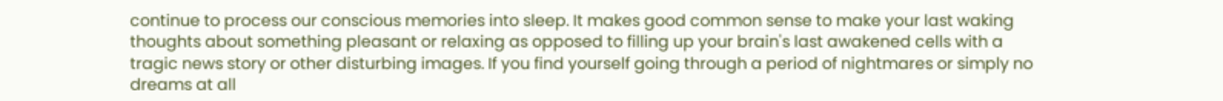continue to process our conscious memories into sleep. It makes good common sense to make your last waking thoughts about something pleasant or relaxing as opposed to filling up your brain's last awakened cells with a tragic news story or other disturbing images. If you find yourself going through a period of nightmares or simply no dreams at all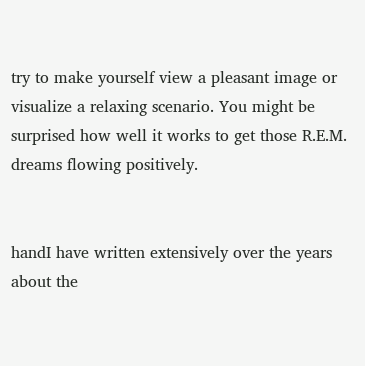try to make yourself view a pleasant image or visualize a relaxing scenario. You might be surprised how well it works to get those R.E.M. dreams flowing positively.


handI have written extensively over the years about the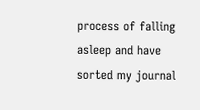process of falling asleep and have sorted my journal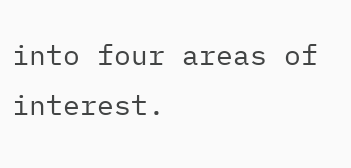into four areas of interest.